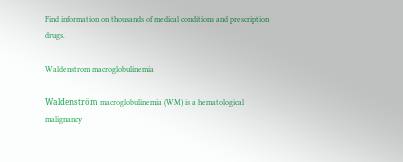Find information on thousands of medical conditions and prescription drugs.

Waldenstrom macroglobulinemia

Waldenström macroglobulinemia (WM) is a hematological malignancy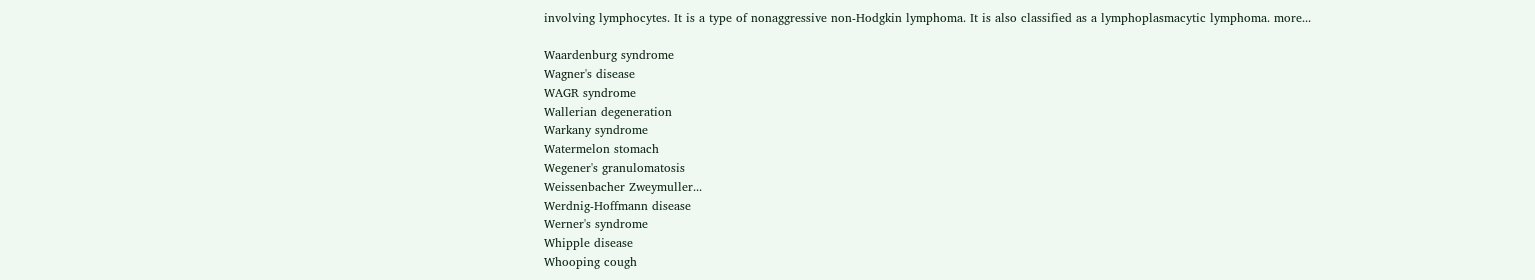involving lymphocytes. It is a type of nonaggressive non-Hodgkin lymphoma. It is also classified as a lymphoplasmacytic lymphoma. more...

Waardenburg syndrome
Wagner's disease
WAGR syndrome
Wallerian degeneration
Warkany syndrome
Watermelon stomach
Wegener's granulomatosis
Weissenbacher Zweymuller...
Werdnig-Hoffmann disease
Werner's syndrome
Whipple disease
Whooping cough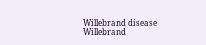Willebrand disease
Willebrand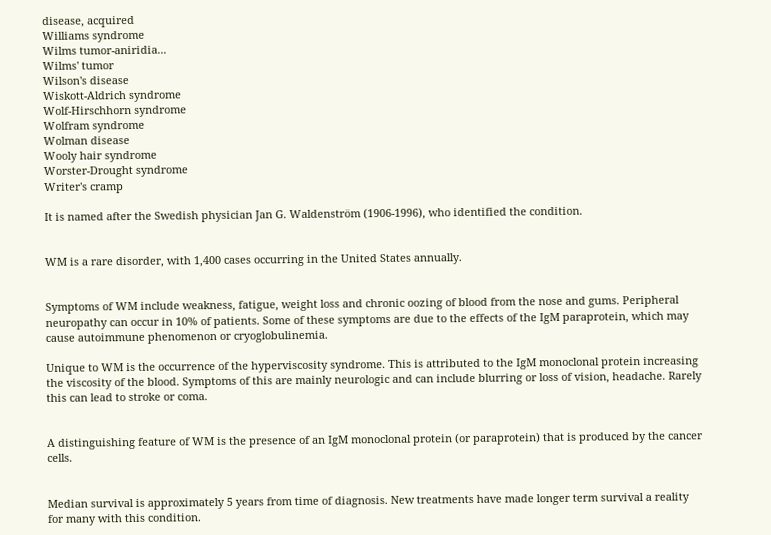disease, acquired
Williams syndrome
Wilms tumor-aniridia...
Wilms' tumor
Wilson's disease
Wiskott-Aldrich syndrome
Wolf-Hirschhorn syndrome
Wolfram syndrome
Wolman disease
Wooly hair syndrome
Worster-Drought syndrome
Writer's cramp

It is named after the Swedish physician Jan G. Waldenström (1906-1996), who identified the condition.


WM is a rare disorder, with 1,400 cases occurring in the United States annually.


Symptoms of WM include weakness, fatigue, weight loss and chronic oozing of blood from the nose and gums. Peripheral neuropathy can occur in 10% of patients. Some of these symptoms are due to the effects of the IgM paraprotein, which may cause autoimmune phenomenon or cryoglobulinemia.

Unique to WM is the occurrence of the hyperviscosity syndrome. This is attributed to the IgM monoclonal protein increasing the viscosity of the blood. Symptoms of this are mainly neurologic and can include blurring or loss of vision, headache. Rarely this can lead to stroke or coma.


A distinguishing feature of WM is the presence of an IgM monoclonal protein (or paraprotein) that is produced by the cancer cells.


Median survival is approximately 5 years from time of diagnosis. New treatments have made longer term survival a reality for many with this condition.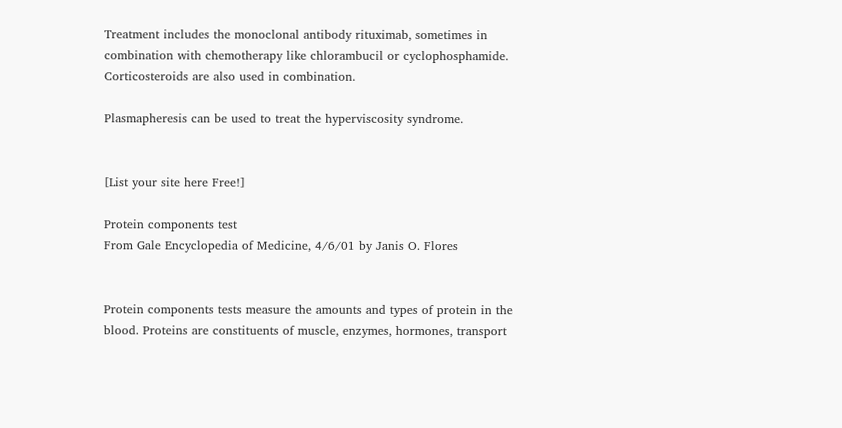Treatment includes the monoclonal antibody rituximab, sometimes in combination with chemotherapy like chlorambucil or cyclophosphamide. Corticosteroids are also used in combination.

Plasmapheresis can be used to treat the hyperviscosity syndrome.


[List your site here Free!]

Protein components test
From Gale Encyclopedia of Medicine, 4/6/01 by Janis O. Flores


Protein components tests measure the amounts and types of protein in the blood. Proteins are constituents of muscle, enzymes, hormones, transport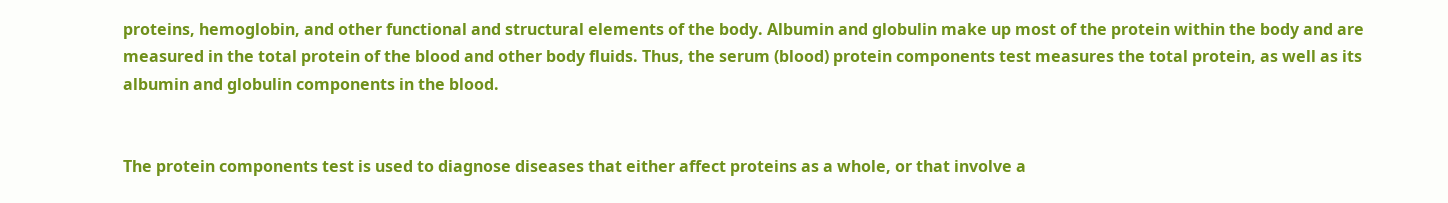proteins, hemoglobin, and other functional and structural elements of the body. Albumin and globulin make up most of the protein within the body and are measured in the total protein of the blood and other body fluids. Thus, the serum (blood) protein components test measures the total protein, as well as its albumin and globulin components in the blood.


The protein components test is used to diagnose diseases that either affect proteins as a whole, or that involve a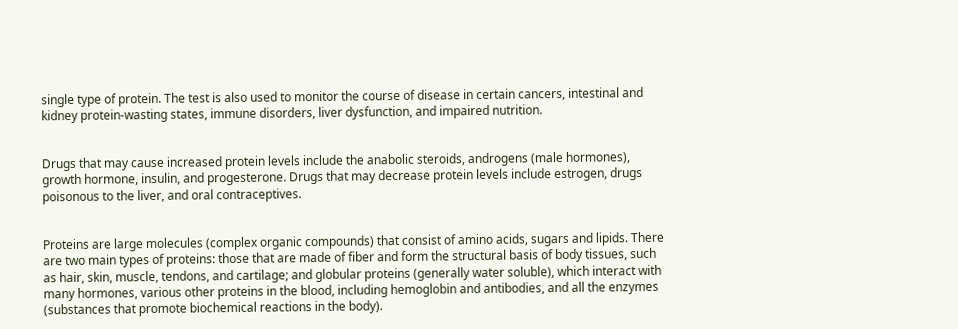single type of protein. The test is also used to monitor the course of disease in certain cancers, intestinal and kidney protein-wasting states, immune disorders, liver dysfunction, and impaired nutrition.


Drugs that may cause increased protein levels include the anabolic steroids, androgens (male hormones), growth hormone, insulin, and progesterone. Drugs that may decrease protein levels include estrogen, drugs poisonous to the liver, and oral contraceptives.


Proteins are large molecules (complex organic compounds) that consist of amino acids, sugars and lipids. There are two main types of proteins: those that are made of fiber and form the structural basis of body tissues, such as hair, skin, muscle, tendons, and cartilage; and globular proteins (generally water soluble), which interact with many hormones, various other proteins in the blood, including hemoglobin and antibodies, and all the enzymes (substances that promote biochemical reactions in the body).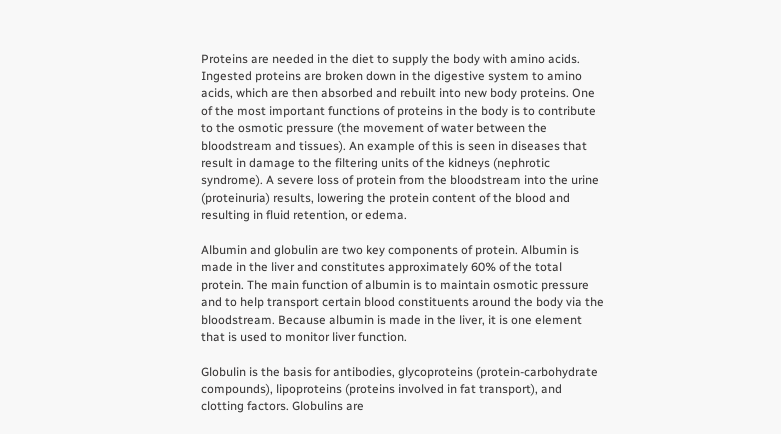Proteins are needed in the diet to supply the body with amino acids. Ingested proteins are broken down in the digestive system to amino acids, which are then absorbed and rebuilt into new body proteins. One of the most important functions of proteins in the body is to contribute to the osmotic pressure (the movement of water between the bloodstream and tissues). An example of this is seen in diseases that result in damage to the filtering units of the kidneys (nephrotic syndrome). A severe loss of protein from the bloodstream into the urine (proteinuria) results, lowering the protein content of the blood and resulting in fluid retention, or edema.

Albumin and globulin are two key components of protein. Albumin is made in the liver and constitutes approximately 60% of the total protein. The main function of albumin is to maintain osmotic pressure and to help transport certain blood constituents around the body via the bloodstream. Because albumin is made in the liver, it is one element that is used to monitor liver function.

Globulin is the basis for antibodies, glycoproteins (protein-carbohydrate compounds), lipoproteins (proteins involved in fat transport), and clotting factors. Globulins are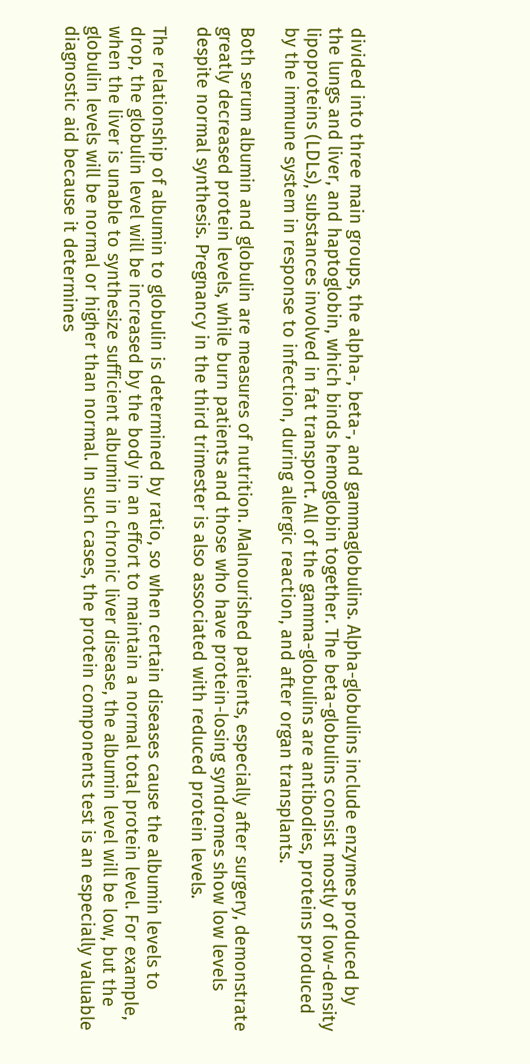divided into three main groups, the alpha-, beta-, and gammaglobulins. Alpha-globulins include enzymes produced by the lungs and liver, and haptoglobin, which binds hemoglobin together. The beta-globulins consist mostly of low-density lipoproteins (LDLs), substances involved in fat transport. All of the gamma-globulins are antibodies, proteins produced by the immune system in response to infection, during allergic reaction, and after organ transplants.

Both serum albumin and globulin are measures of nutrition. Malnourished patients, especially after surgery, demonstrate greatly decreased protein levels, while burn patients and those who have protein-losing syndromes show low levels despite normal synthesis. Pregnancy in the third trimester is also associated with reduced protein levels.

The relationship of albumin to globulin is determined by ratio, so when certain diseases cause the albumin levels to drop, the globulin level will be increased by the body in an effort to maintain a normal total protein level. For example, when the liver is unable to synthesize sufficient albumin in chronic liver disease, the albumin level will be low, but the globulin levels will be normal or higher than normal. In such cases, the protein components test is an especially valuable diagnostic aid because it determines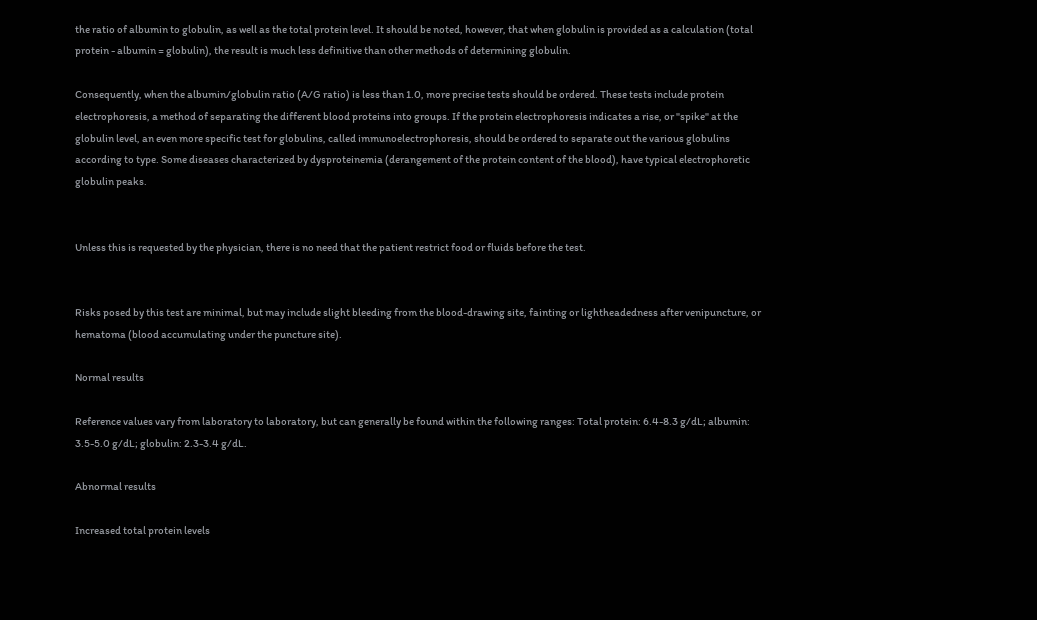the ratio of albumin to globulin, as well as the total protein level. It should be noted, however, that when globulin is provided as a calculation (total protein - albumin = globulin), the result is much less definitive than other methods of determining globulin.

Consequently, when the albumin/globulin ratio (A/G ratio) is less than 1.0, more precise tests should be ordered. These tests include protein electrophoresis, a method of separating the different blood proteins into groups. If the protein electrophoresis indicates a rise, or "spike" at the globulin level, an even more specific test for globulins, called immunoelectrophoresis, should be ordered to separate out the various globulins according to type. Some diseases characterized by dysproteinemia (derangement of the protein content of the blood), have typical electrophoretic globulin peaks.


Unless this is requested by the physician, there is no need that the patient restrict food or fluids before the test.


Risks posed by this test are minimal, but may include slight bleeding from the blood-drawing site, fainting or lightheadedness after venipuncture, or hematoma (blood accumulating under the puncture site).

Normal results

Reference values vary from laboratory to laboratory, but can generally be found within the following ranges: Total protein: 6.4-8.3 g/dL; albumin: 3.5-5.0 g/dL; globulin: 2.3-3.4 g/dL.

Abnormal results

Increased total protein levels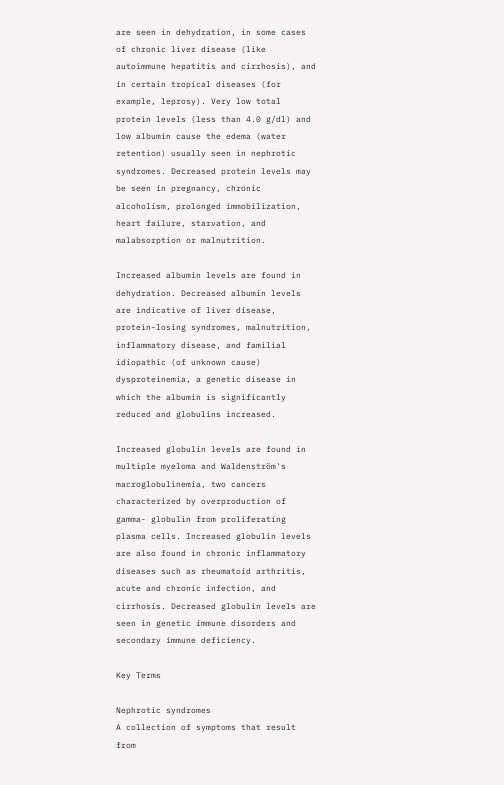are seen in dehydration, in some cases of chronic liver disease (like autoimmune hepatitis and cirrhosis), and in certain tropical diseases (for example, leprosy). Very low total protein levels (less than 4.0 g/dl) and low albumin cause the edema (water retention) usually seen in nephrotic syndromes. Decreased protein levels may be seen in pregnancy, chronic alcoholism, prolonged immobilization, heart failure, starvation, and malabsorption or malnutrition.

Increased albumin levels are found in dehydration. Decreased albumin levels are indicative of liver disease, protein-losing syndromes, malnutrition, inflammatory disease, and familial idiopathic (of unknown cause) dysproteinemia, a genetic disease in which the albumin is significantly reduced and globulins increased.

Increased globulin levels are found in multiple myeloma and Waldenström's macroglobulinemia, two cancers characterized by overproduction of gamma- globulin from proliferating plasma cells. Increased globulin levels are also found in chronic inflammatory diseases such as rheumatoid arthritis, acute and chronic infection, and cirrhosis. Decreased globulin levels are seen in genetic immune disorders and secondary immune deficiency.

Key Terms

Nephrotic syndromes
A collection of symptoms that result from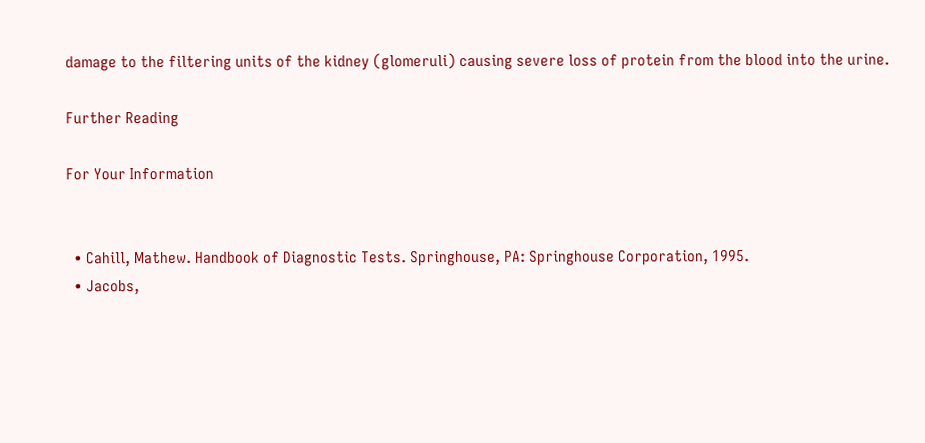damage to the filtering units of the kidney (glomeruli) causing severe loss of protein from the blood into the urine.

Further Reading

For Your Information


  • Cahill, Mathew. Handbook of Diagnostic Tests. Springhouse, PA: Springhouse Corporation, 1995.
  • Jacobs,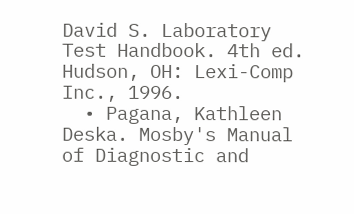David S. Laboratory Test Handbook. 4th ed. Hudson, OH: Lexi-Comp Inc., 1996.
  • Pagana, Kathleen Deska. Mosby's Manual of Diagnostic and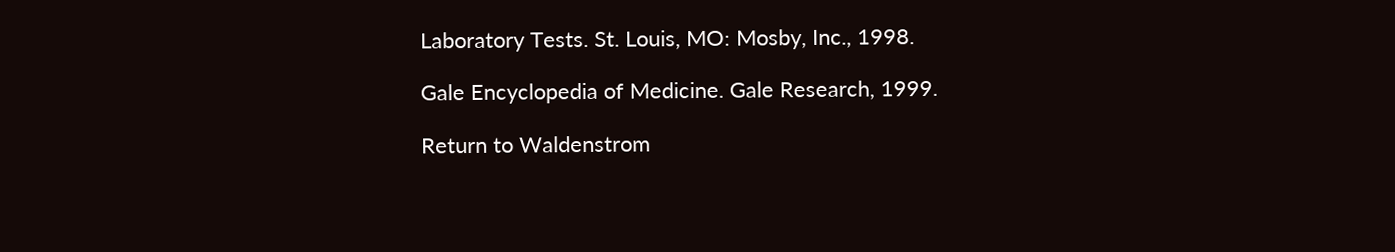Laboratory Tests. St. Louis, MO: Mosby, Inc., 1998.

Gale Encyclopedia of Medicine. Gale Research, 1999.

Return to Waldenstrom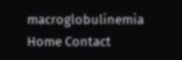macroglobulinemia
Home Contact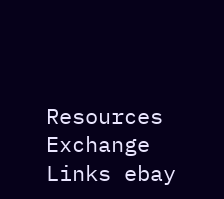Resources Exchange Links ebay